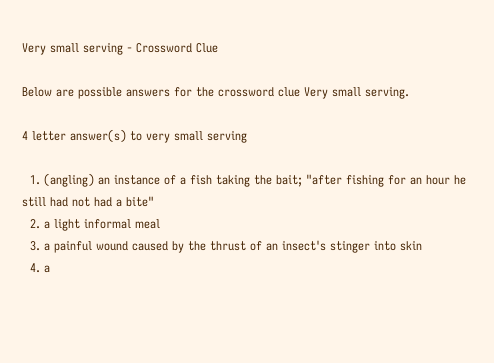Very small serving - Crossword Clue

Below are possible answers for the crossword clue Very small serving.

4 letter answer(s) to very small serving

  1. (angling) an instance of a fish taking the bait; "after fishing for an hour he still had not had a bite"
  2. a light informal meal
  3. a painful wound caused by the thrust of an insect's stinger into skin
  4. a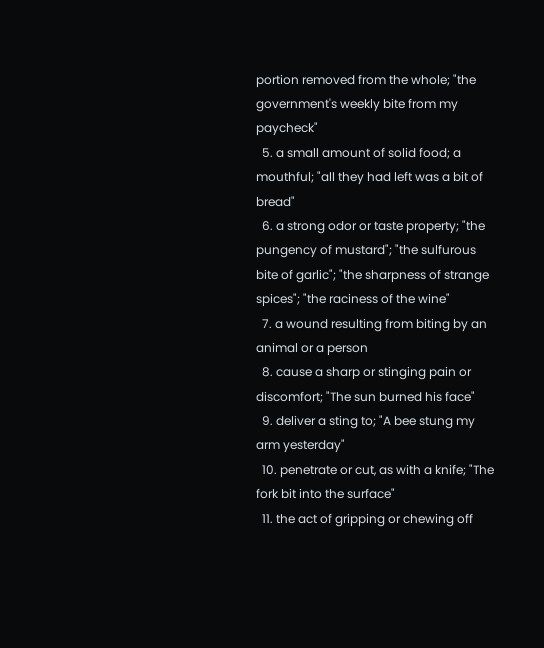portion removed from the whole; "the government's weekly bite from my paycheck"
  5. a small amount of solid food; a mouthful; "all they had left was a bit of bread"
  6. a strong odor or taste property; "the pungency of mustard"; "the sulfurous bite of garlic"; "the sharpness of strange spices"; "the raciness of the wine"
  7. a wound resulting from biting by an animal or a person
  8. cause a sharp or stinging pain or discomfort; "The sun burned his face"
  9. deliver a sting to; "A bee stung my arm yesterday"
  10. penetrate or cut, as with a knife; "The fork bit into the surface"
  11. the act of gripping or chewing off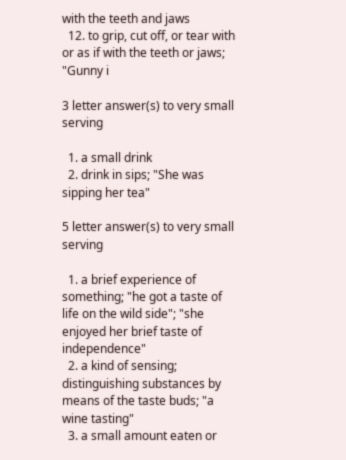with the teeth and jaws
  12. to grip, cut off, or tear with or as if with the teeth or jaws; "Gunny i

3 letter answer(s) to very small serving

  1. a small drink
  2. drink in sips; "She was sipping her tea"

5 letter answer(s) to very small serving

  1. a brief experience of something; "he got a taste of life on the wild side"; "she enjoyed her brief taste of independence"
  2. a kind of sensing; distinguishing substances by means of the taste buds; "a wine tasting"
  3. a small amount eaten or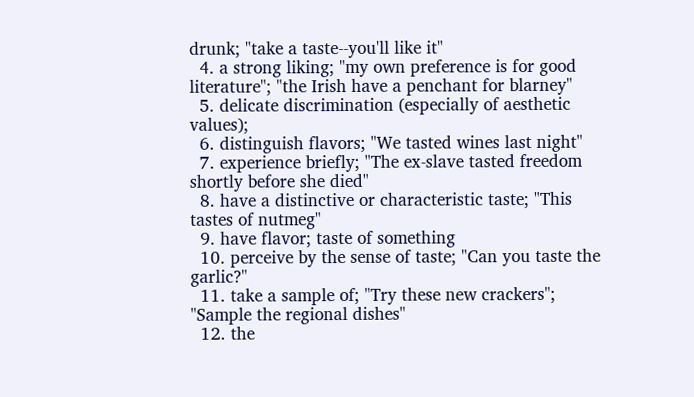drunk; "take a taste--you'll like it"
  4. a strong liking; "my own preference is for good literature"; "the Irish have a penchant for blarney"
  5. delicate discrimination (especially of aesthetic values);
  6. distinguish flavors; "We tasted wines last night"
  7. experience briefly; "The ex-slave tasted freedom shortly before she died"
  8. have a distinctive or characteristic taste; "This tastes of nutmeg"
  9. have flavor; taste of something
  10. perceive by the sense of taste; "Can you taste the garlic?"
  11. take a sample of; "Try these new crackers"; "Sample the regional dishes"
  12. the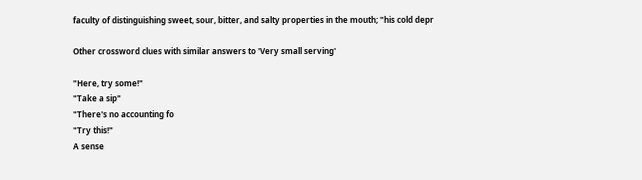faculty of distinguishing sweet, sour, bitter, and salty properties in the mouth; "his cold depr

Other crossword clues with similar answers to 'Very small serving'

"Here, try some!"
"Take a sip"
"There's no accounting fo
"Try this!"
A sense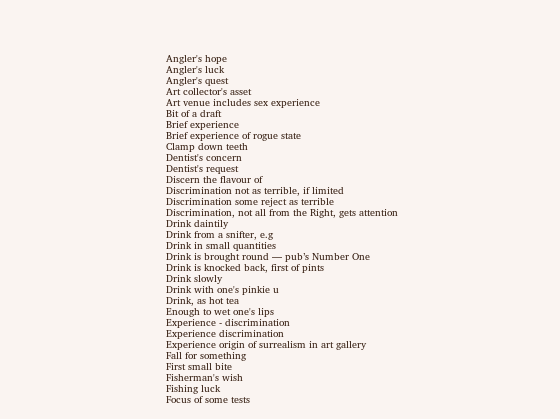Angler's hope
Angler's luck
Angler's quest
Art collector's asset
Art venue includes sex experience
Bit of a draft
Brief experience
Brief experience of rogue state
Clamp down teeth
Dentist's concern
Dentist's request
Discern the flavour of
Discrimination not as terrible, if limited
Discrimination some reject as terrible
Discrimination, not all from the Right, gets attention
Drink daintily
Drink from a snifter, e.g
Drink in small quantities
Drink is brought round — pub’s Number One
Drink is knocked back, first of pints
Drink slowly
Drink with one's pinkie u
Drink, as hot tea
Enough to wet one's lips
Experience - discrimination
Experience discrimination
Experience origin of surrealism in art gallery
Fall for something
First small bite
Fisherman's wish
Fishing luck
Focus of some tests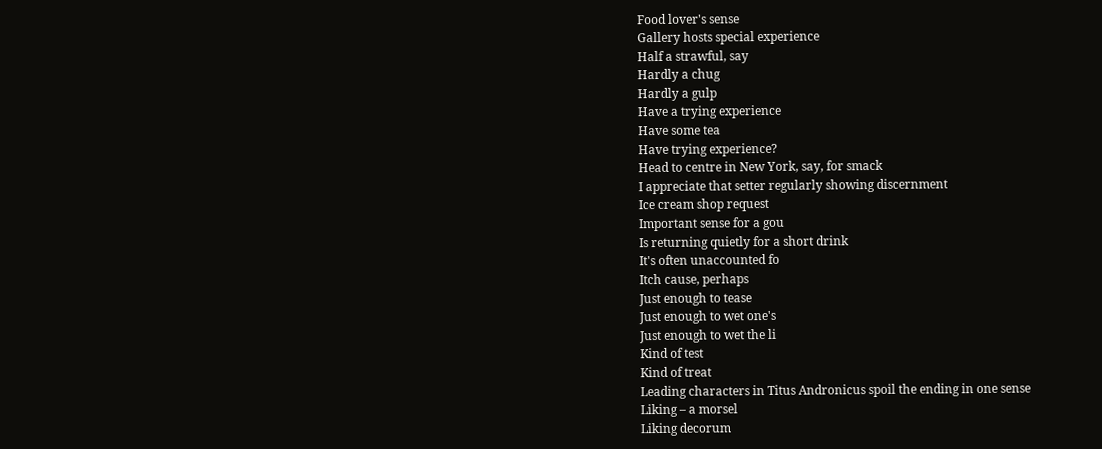Food lover's sense
Gallery hosts special experience
Half a strawful, say
Hardly a chug
Hardly a gulp
Have a trying experience
Have some tea
Have trying experience?
Head to centre in New York, say, for smack
I appreciate that setter regularly showing discernment
Ice cream shop request
Important sense for a gou
Is returning quietly for a short drink
It's often unaccounted fo
Itch cause, perhaps
Just enough to tease
Just enough to wet one's
Just enough to wet the li
Kind of test
Kind of treat
Leading characters in Titus Andronicus spoil the ending in one sense
Liking – a morsel
Liking decorum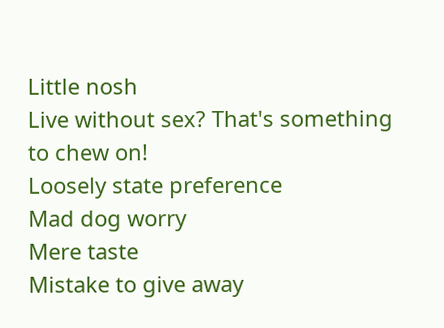Little nosh
Live without sex? That's something to chew on!
Loosely state preference
Mad dog worry
Mere taste
Mistake to give away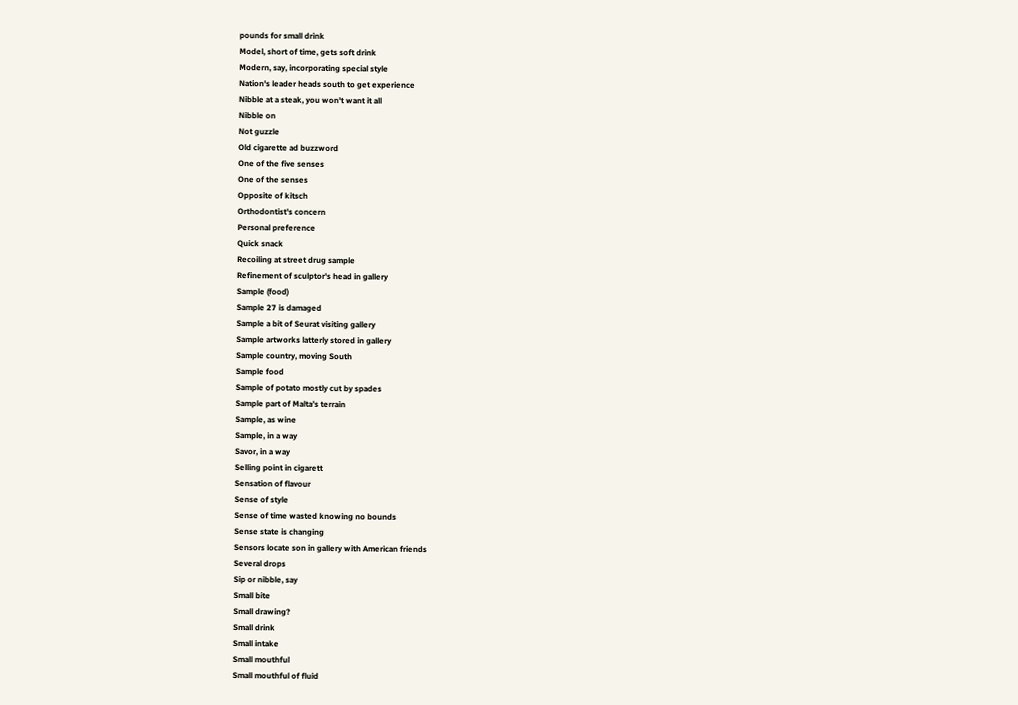pounds for small drink
Model, short of time, gets soft drink
Modern, say, incorporating special style
Nation's leader heads south to get experience
Nibble at a steak, you won't want it all
Nibble on
Not guzzle
Old cigarette ad buzzword
One of the five senses
One of the senses
Opposite of kitsch
Orthodontist's concern
Personal preference
Quick snack
Recoiling at street drug sample
Refinement of sculptor's head in gallery
Sample (food)
Sample 27 is damaged
Sample a bit of Seurat visiting gallery
Sample artworks latterly stored in gallery
Sample country, moving South
Sample food
Sample of potato mostly cut by spades
Sample part of Malta’s terrain
Sample, as wine
Sample, in a way
Savor, in a way
Selling point in cigarett
Sensation of flavour
Sense of style
Sense of time wasted knowing no bounds
Sense state is changing
Sensors locate son in gallery with American friends
Several drops
Sip or nibble, say
Small bite
Small drawing?
Small drink
Small intake
Small mouthful
Small mouthful of fluid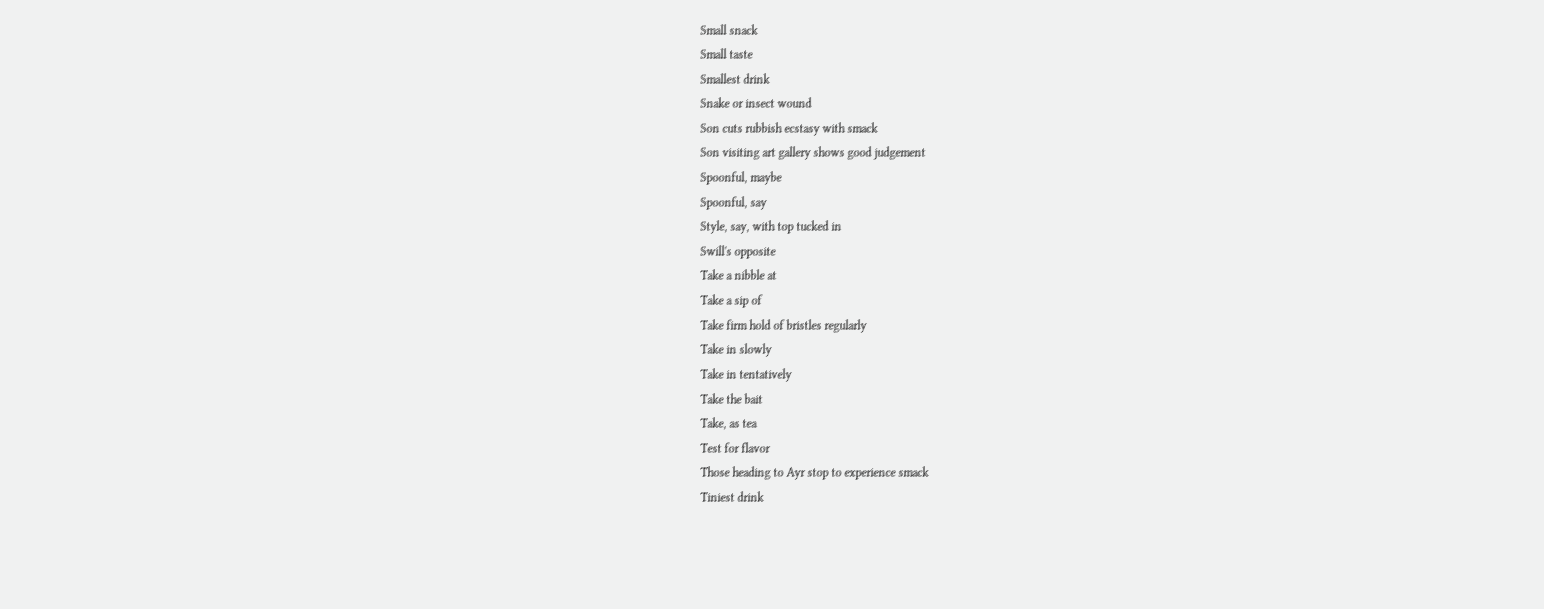Small snack
Small taste
Smallest drink
Snake or insect wound
Son cuts rubbish ecstasy with smack
Son visiting art gallery shows good judgement
Spoonful, maybe
Spoonful, say
Style, say, with top tucked in
Swill's opposite
Take a nibble at
Take a sip of
Take firm hold of bristles regularly
Take in slowly
Take in tentatively
Take the bait
Take, as tea
Test for flavor
Those heading to Ayr stop to experience smack
Tiniest drink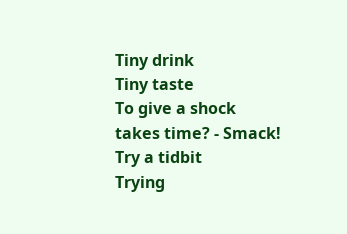Tiny drink
Tiny taste
To give a shock takes time? - Smack!
Try a tidbit
Trying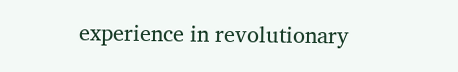experience in revolutionary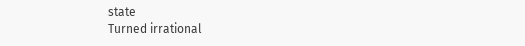state
Turned irrational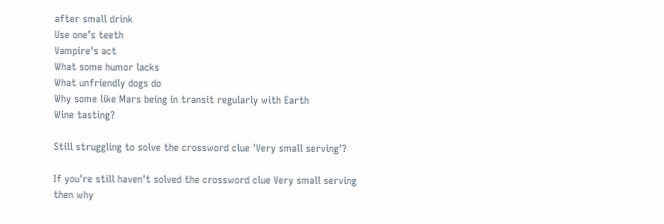after small drink
Use one’s teeth
Vampire's act
What some humor lacks
What unfriendly dogs do
Why some like Mars being in transit regularly with Earth
Wine tasting?

Still struggling to solve the crossword clue 'Very small serving'?

If you're still haven't solved the crossword clue Very small serving then why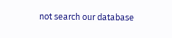not search our database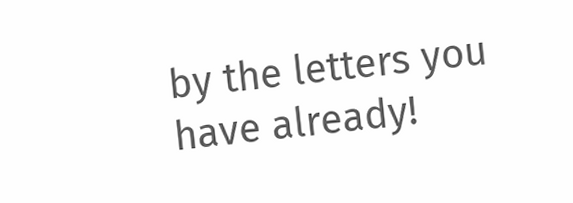by the letters you have already!